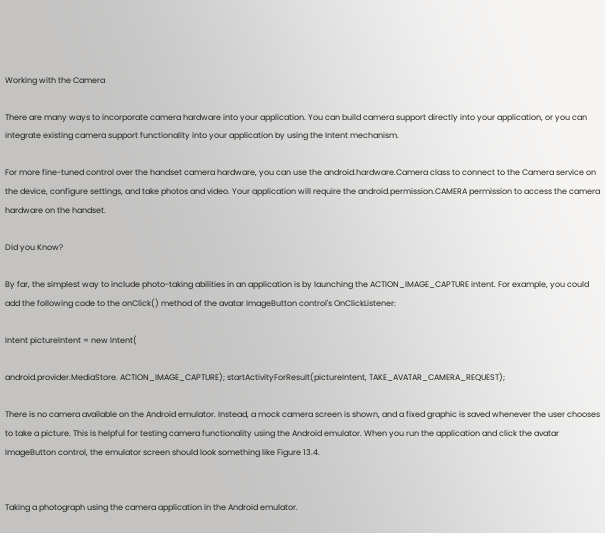Working with the Camera

There are many ways to incorporate camera hardware into your application. You can build camera support directly into your application, or you can integrate existing camera support functionality into your application by using the Intent mechanism.

For more fine-tuned control over the handset camera hardware, you can use the android.hardware.Camera class to connect to the Camera service on the device, configure settings, and take photos and video. Your application will require the android.permission.CAMERA permission to access the camera hardware on the handset.

Did you Know?

By far, the simplest way to include photo-taking abilities in an application is by launching the ACTION_IMAGE_CAPTURE intent. For example, you could add the following code to the onClick() method of the avatar ImageButton control's OnClickListener:

Intent pictureIntent = new Intent(

android.provider.MediaStore. ACTION_IMAGE_CAPTURE); startActivityForResult(pictureIntent, TAKE_AVATAR_CAMERA_REQUEST);

There is no camera available on the Android emulator. Instead, a mock camera screen is shown, and a fixed graphic is saved whenever the user chooses to take a picture. This is helpful for testing camera functionality using the Android emulator. When you run the application and click the avatar ImageButton control, the emulator screen should look something like Figure 13.4.


Taking a photograph using the camera application in the Android emulator.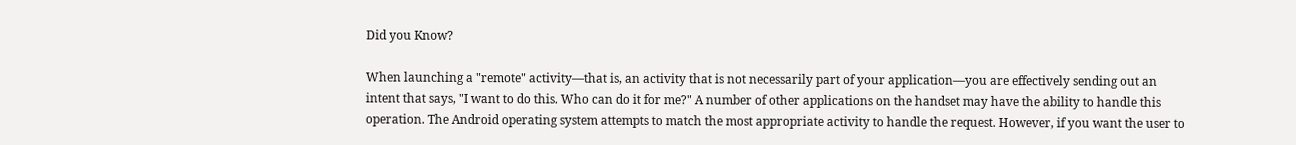Did you Know?

When launching a "remote" activity—that is, an activity that is not necessarily part of your application—you are effectively sending out an intent that says, "I want to do this. Who can do it for me?" A number of other applications on the handset may have the ability to handle this operation. The Android operating system attempts to match the most appropriate activity to handle the request. However, if you want the user to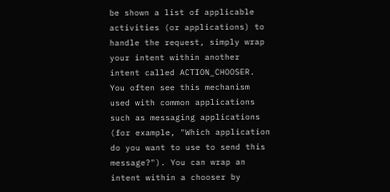be shown a list of applicable activities (or applications) to handle the request, simply wrap your intent within another intent called ACTION_CHOOSER. You often see this mechanism used with common applications such as messaging applications (for example, "Which application do you want to use to send this message?"). You can wrap an intent within a chooser by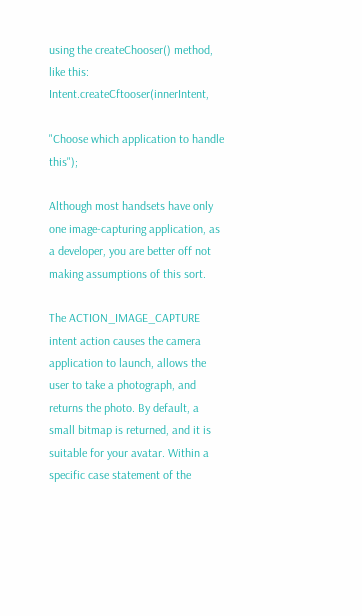using the createChooser() method, like this: Intent.createCftooser(innerIntent,

"Choose which application to handle this");

Although most handsets have only one image-capturing application, as a developer, you are better off not making assumptions of this sort.

The ACTION_IMAGE_CAPTURE intent action causes the camera application to launch, allows the user to take a photograph, and returns the photo. By default, a small bitmap is returned, and it is suitable for your avatar. Within a specific case statement of the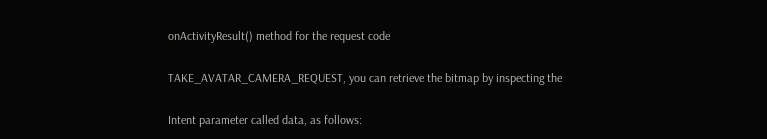onActivityResult() method for the request code

TAKE_AVATAR_CAMERA_REQUEST, you can retrieve the bitmap by inspecting the

Intent parameter called data, as follows: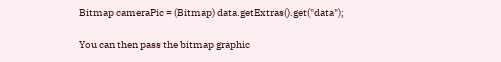Bitmap cameraPic = (Bitmap) data.getExtras().get("data");

You can then pass the bitmap graphic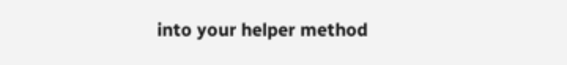into your helper method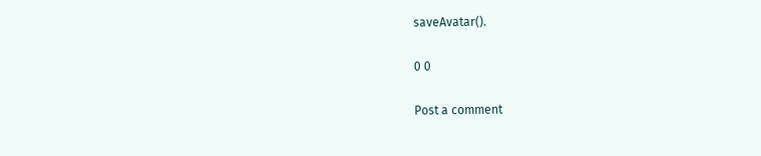saveAvatar().

0 0

Post a comment